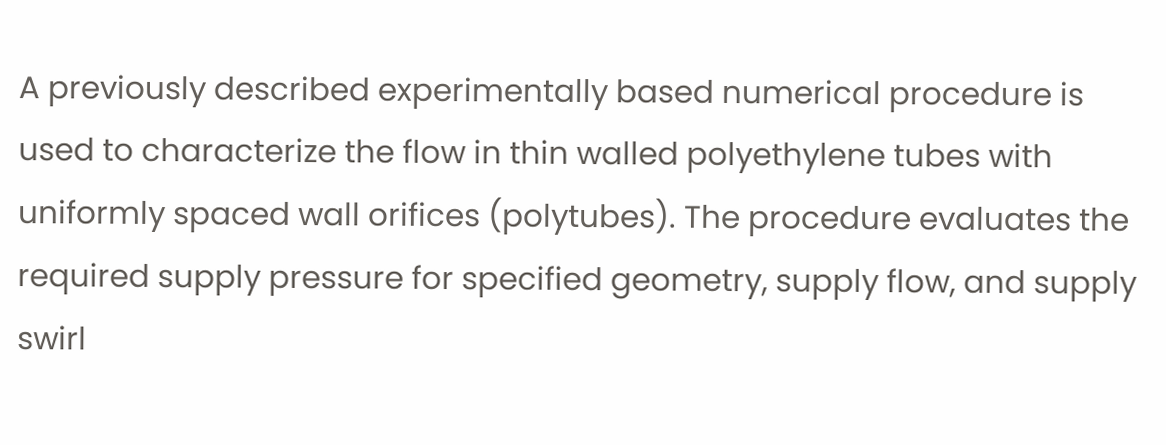A previously described experimentally based numerical procedure is used to characterize the flow in thin walled polyethylene tubes with uniformly spaced wall orifices (polytubes). The procedure evaluates the required supply pressure for specified geometry, supply flow, and supply swirl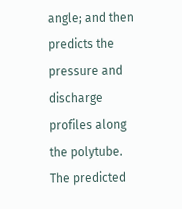angle; and then predicts the pressure and discharge profiles along the polytube. The predicted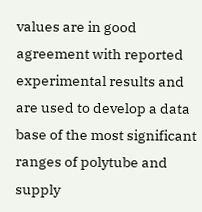values are in good agreement with reported experimental results and are used to develop a data base of the most significant ranges of polytube and supply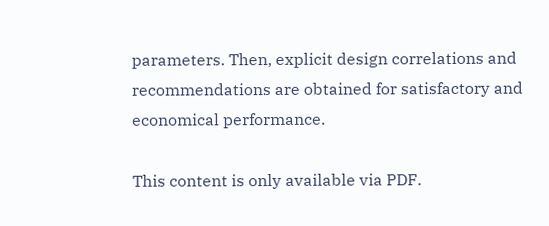parameters. Then, explicit design correlations and recommendations are obtained for satisfactory and economical performance.

This content is only available via PDF.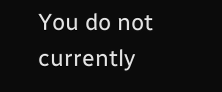You do not currently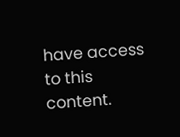have access to this content.